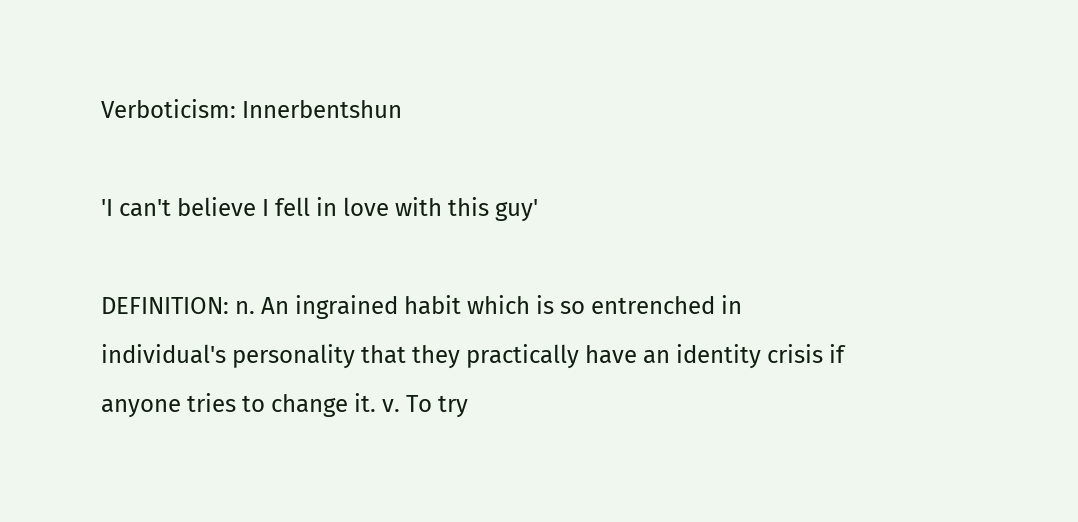Verboticism: Innerbentshun

'I can't believe I fell in love with this guy'

DEFINITION: n. An ingrained habit which is so entrenched in individual's personality that they practically have an identity crisis if anyone tries to change it. v. To try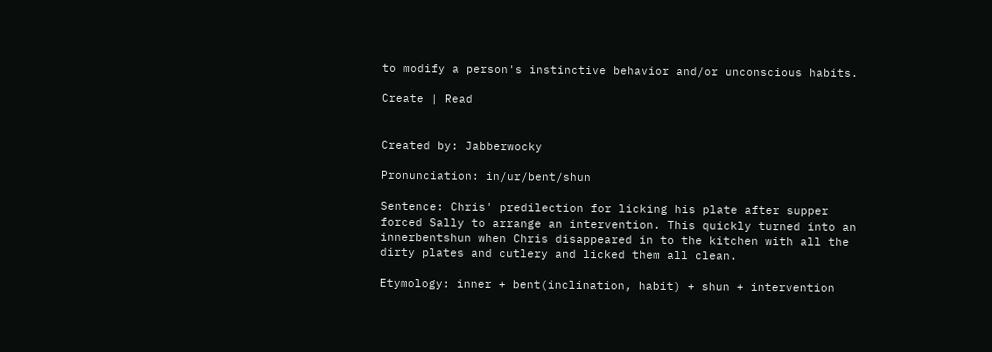to modify a person's instinctive behavior and/or unconscious habits.

Create | Read


Created by: Jabberwocky

Pronunciation: in/ur/bent/shun

Sentence: Chris' predilection for licking his plate after supper forced Sally to arrange an intervention. This quickly turned into an innerbentshun when Chris disappeared in to the kitchen with all the dirty plates and cutlery and licked them all clean.

Etymology: inner + bent(inclination, habit) + shun + intervention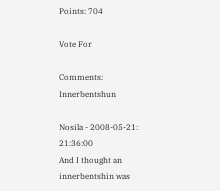Points: 704

Vote For

Comments: Innerbentshun

Nosila - 2008-05-21: 21:36:00
And I thought an innerbentshin was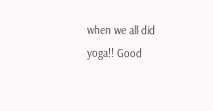when we all did yoga!! Good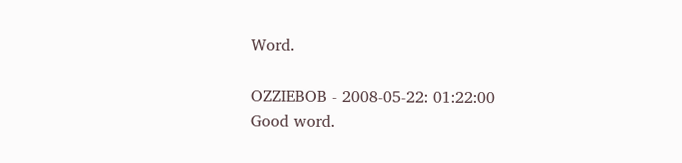Word.

OZZIEBOB - 2008-05-22: 01:22:00
Good word.